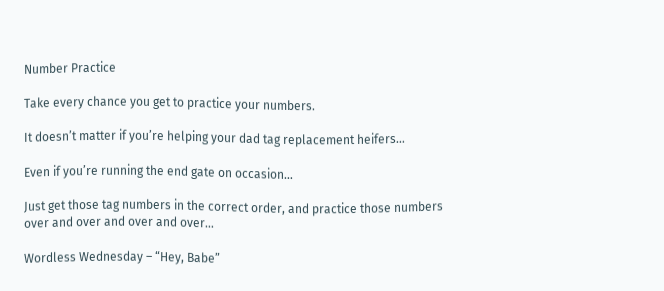Number Practice

Take every chance you get to practice your numbers.

It doesn’t matter if you’re helping your dad tag replacement heifers…

Even if you’re running the end gate on occasion…

Just get those tag numbers in the correct order, and practice those numbers over and over and over and over…

Wordless Wednesday – “Hey, Babe”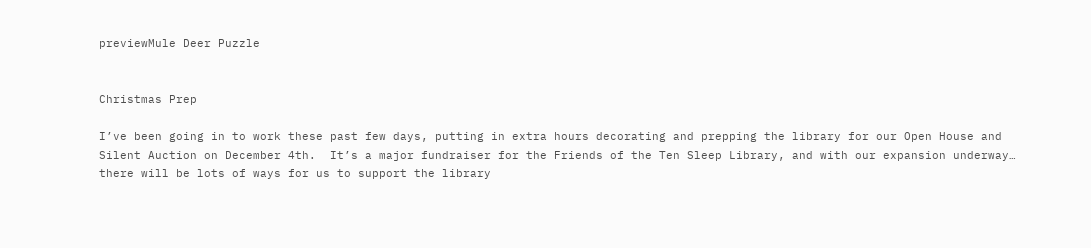previewMule Deer Puzzle


Christmas Prep

I’ve been going in to work these past few days, putting in extra hours decorating and prepping the library for our Open House and Silent Auction on December 4th.  It’s a major fundraiser for the Friends of the Ten Sleep Library, and with our expansion underway… there will be lots of ways for us to support the library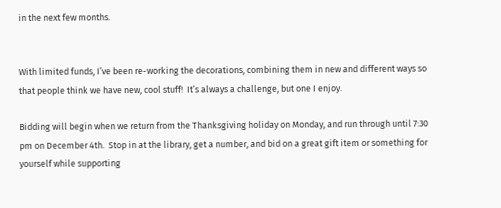in the next few months.


With limited funds, I’ve been re-working the decorations, combining them in new and different ways so that people think we have new, cool stuff!  It’s always a challenge, but one I enjoy.

Bidding will begin when we return from the Thanksgiving holiday on Monday, and run through until 7:30 pm on December 4th.  Stop in at the library, get a number, and bid on a great gift item or something for yourself while supporting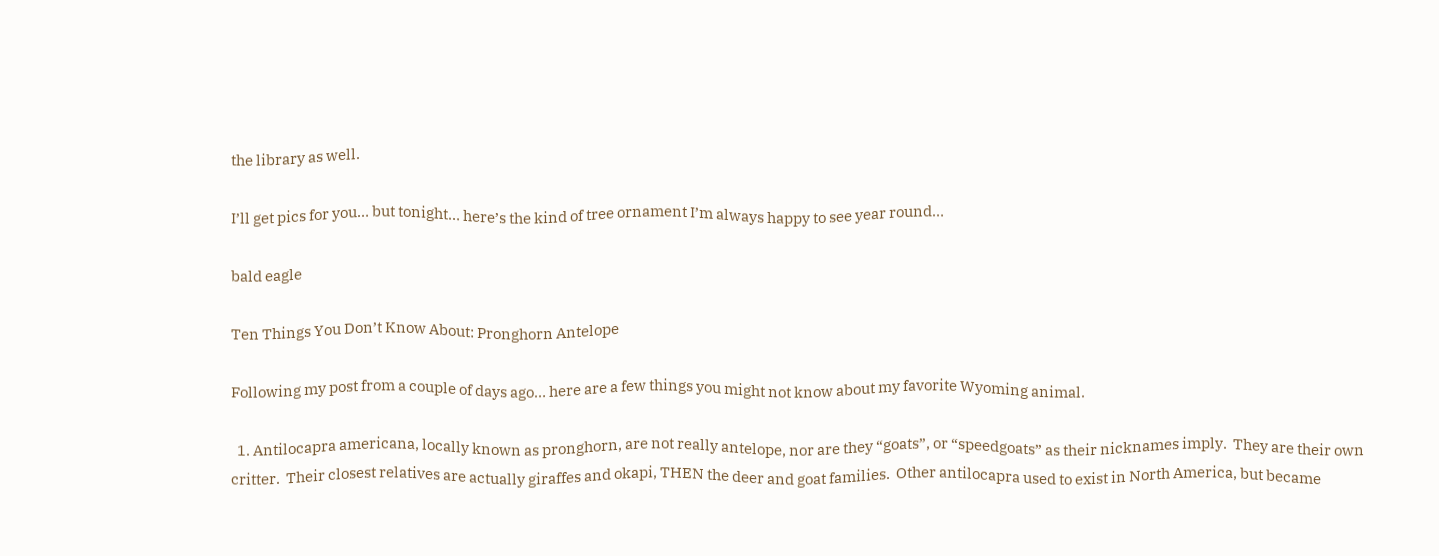the library as well.

I’ll get pics for you… but tonight… here’s the kind of tree ornament I’m always happy to see year round…

bald eagle

Ten Things You Don’t Know About: Pronghorn Antelope

Following my post from a couple of days ago… here are a few things you might not know about my favorite Wyoming animal.

  1. Antilocapra americana, locally known as pronghorn, are not really antelope, nor are they “goats”, or “speedgoats” as their nicknames imply.  They are their own critter.  Their closest relatives are actually giraffes and okapi, THEN the deer and goat families.  Other antilocapra used to exist in North America, but became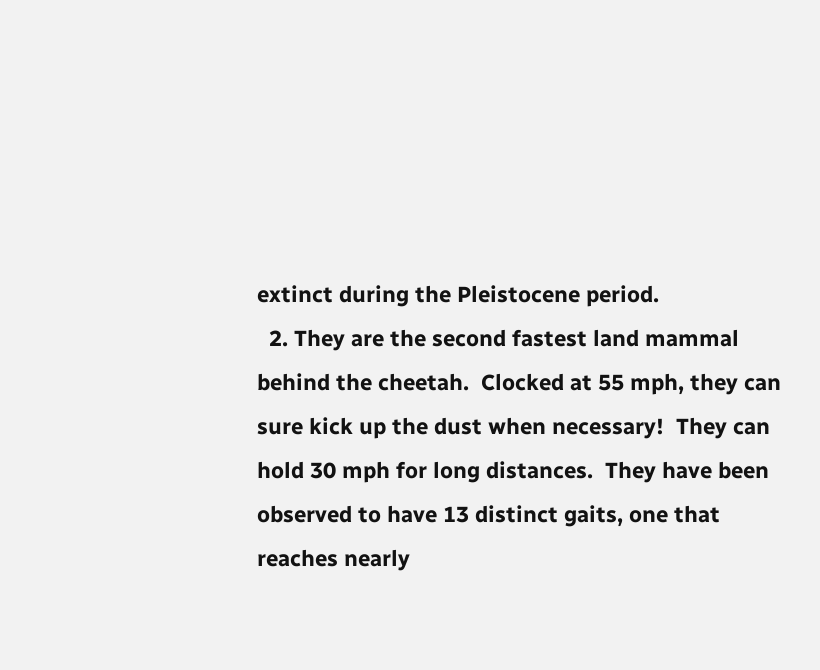extinct during the Pleistocene period.
  2. They are the second fastest land mammal behind the cheetah.  Clocked at 55 mph, they can sure kick up the dust when necessary!  They can hold 30 mph for long distances.  They have been observed to have 13 distinct gaits, one that reaches nearly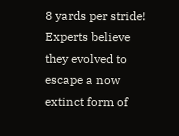8 yards per stride!  Experts believe they evolved to escape a now extinct form of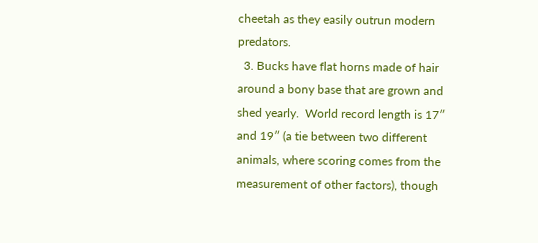cheetah as they easily outrun modern predators.
  3. Bucks have flat horns made of hair around a bony base that are grown and shed yearly.  World record length is 17″ and 19″ (a tie between two different animals, where scoring comes from the measurement of other factors), though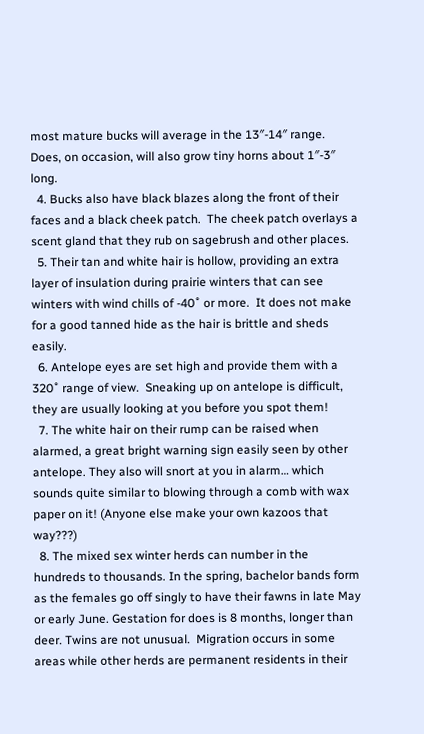most mature bucks will average in the 13″-14″ range.  Does, on occasion, will also grow tiny horns about 1″-3″ long.
  4. Bucks also have black blazes along the front of their faces and a black cheek patch.  The cheek patch overlays a scent gland that they rub on sagebrush and other places.
  5. Their tan and white hair is hollow, providing an extra layer of insulation during prairie winters that can see winters with wind chills of -40˚ or more.  It does not make for a good tanned hide as the hair is brittle and sheds easily.
  6. Antelope eyes are set high and provide them with a 320˚ range of view.  Sneaking up on antelope is difficult, they are usually looking at you before you spot them!
  7. The white hair on their rump can be raised when alarmed, a great bright warning sign easily seen by other antelope. They also will snort at you in alarm… which sounds quite similar to blowing through a comb with wax paper on it! (Anyone else make your own kazoos that way???)
  8. The mixed sex winter herds can number in the hundreds to thousands. In the spring, bachelor bands form as the females go off singly to have their fawns in late May or early June. Gestation for does is 8 months, longer than deer. Twins are not unusual.  Migration occurs in some areas while other herds are permanent residents in their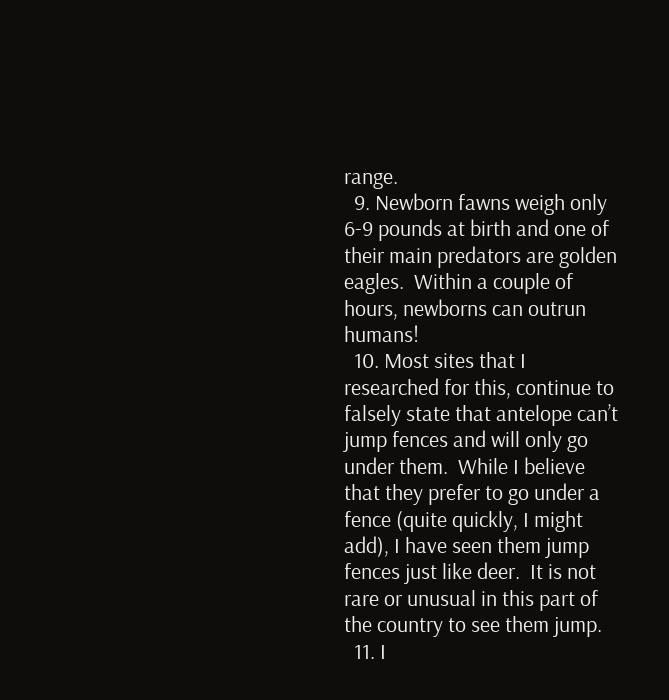range.
  9. Newborn fawns weigh only 6-9 pounds at birth and one of their main predators are golden eagles.  Within a couple of hours, newborns can outrun humans!
  10. Most sites that I researched for this, continue to falsely state that antelope can’t jump fences and will only go under them.  While I believe that they prefer to go under a fence (quite quickly, I might add), I have seen them jump fences just like deer.  It is not rare or unusual in this part of the country to see them jump.
  11. I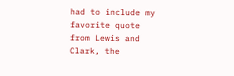had to include my favorite quote from Lewis and Clark, the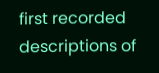first recorded descriptions of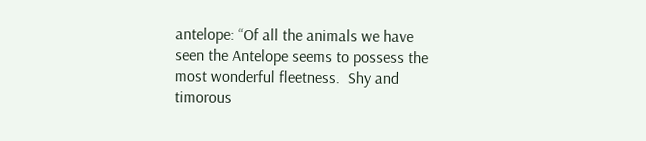antelope: “Of all the animals we have seen the Antelope seems to possess the most wonderful fleetness.  Shy and timorous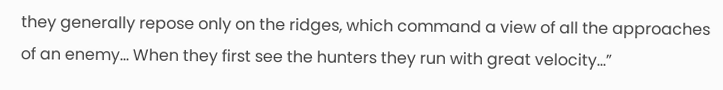they generally repose only on the ridges, which command a view of all the approaches of an enemy… When they first see the hunters they run with great velocity…”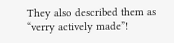They also described them as “verry actively made”!